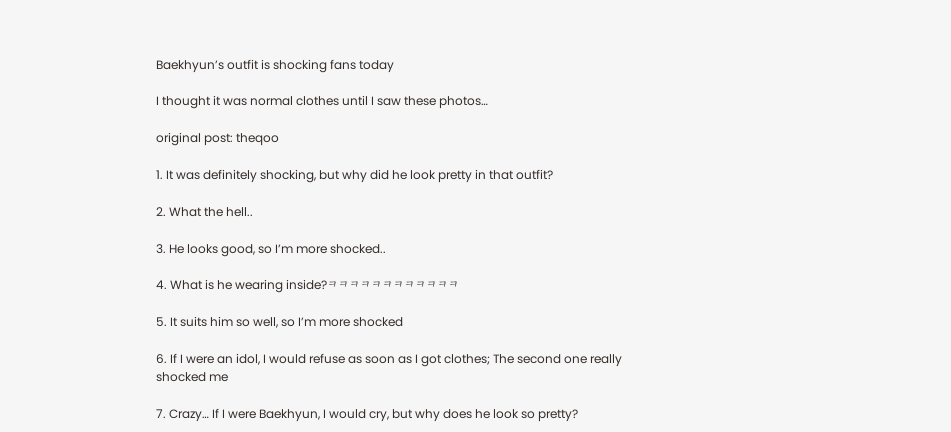Baekhyun’s outfit is shocking fans today

I thought it was normal clothes until I saw these photos…

original post: theqoo

1. It was definitely shocking, but why did he look pretty in that outfit?

2. What the hell..

3. He looks good, so I’m more shocked..

4. What is he wearing inside?ㅋㅋㅋㅋㅋㅋㅋㅋㅋㅋㅋㅋ

5. It suits him so well, so I’m more shocked

6. If I were an idol, I would refuse as soon as I got clothes; The second one really shocked me

7. Crazy… If I were Baekhyun, I would cry, but why does he look so pretty?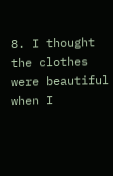8. I thought the clothes were beautiful when I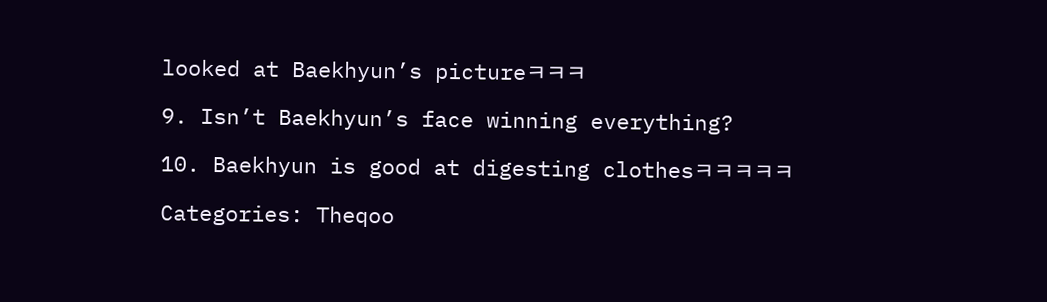looked at Baekhyun’s pictureㅋㅋㅋ

9. Isn’t Baekhyun’s face winning everything?

10. Baekhyun is good at digesting clothesㅋㅋㅋㅋㅋ

Categories: Theqoo